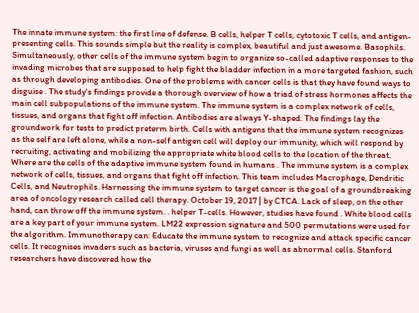The innate immune system: the first line of defense. B cells, helper T cells, cytotoxic T cells, and antigen-presenting cells. This sounds simple but the reality is complex, beautiful and just awesome. Basophils. Simultaneously, other cells of the immune system begin to organize so-called adaptive responses to the invading microbes that are supposed to help fight the bladder infection in a more targeted fashion, such as through developing antibodies. One of the problems with cancer cells is that they have found ways to disguise . The study's findings provide a thorough overview of how a triad of stress hormones affects the main cell subpopulations of the immune system. The immune system is a complex network of cells, tissues, and organs that fight off infection. Antibodies are always Y-shaped. The findings lay the groundwork for tests to predict preterm birth. Cells with antigens that the immune system recognizes as the self are left alone, while a non-self antigen cell will deploy our immunity, which will respond by recruiting, activating and mobilizing the appropriate white blood cells to the location of the threat. Where are the cells of the adaptive immune system found in humans . The immune system is a complex network of cells, tissues, and organs that fight off infection. This team includes Macrophage, Dendritic Cells, and Neutrophils. Harnessing the immune system to target cancer is the goal of a groundbreaking area of oncology research called cell therapy. October 19, 2017 | by CTCA. Lack of sleep, on the other hand, can throw off the immune system. . helper T-cells. However, studies have found . White blood cells are a key part of your immune system. LM22 expression signature and 500 permutations were used for the algorithm. Immunotherapy can: Educate the immune system to recognize and attack specific cancer cells. It recognises invaders such as bacteria, viruses and fungi as well as abnormal cells. Stanford researchers have discovered how the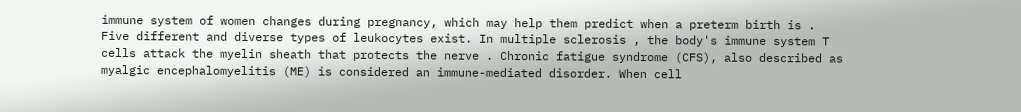immune system of women changes during pregnancy, which may help them predict when a preterm birth is . Five different and diverse types of leukocytes exist. In multiple sclerosis , the body's immune system T cells attack the myelin sheath that protects the nerve . Chronic fatigue syndrome (CFS), also described as myalgic encephalomyelitis (ME) is considered an immune-mediated disorder. When cell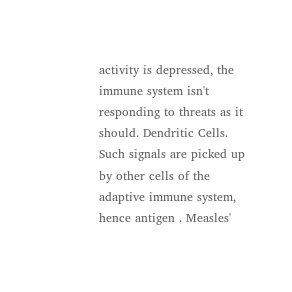activity is depressed, the immune system isn't responding to threats as it should. Dendritic Cells. Such signals are picked up by other cells of the adaptive immune system, hence antigen . Measles'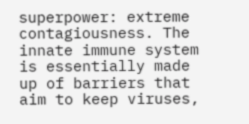superpower: extreme contagiousness. The innate immune system is essentially made up of barriers that aim to keep viruses,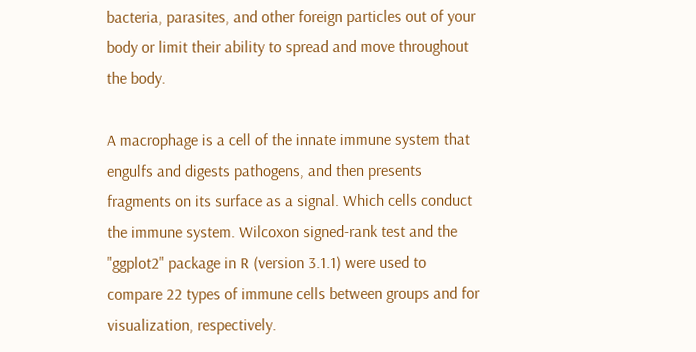bacteria, parasites, and other foreign particles out of your body or limit their ability to spread and move throughout the body.

A macrophage is a cell of the innate immune system that engulfs and digests pathogens, and then presents fragments on its surface as a signal. Which cells conduct the immune system. Wilcoxon signed-rank test and the "ggplot2" package in R (version 3.1.1) were used to compare 22 types of immune cells between groups and for visualization, respectively.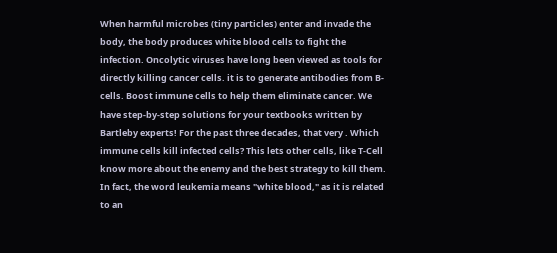When harmful microbes (tiny particles) enter and invade the body, the body produces white blood cells to fight the infection. Oncolytic viruses have long been viewed as tools for directly killing cancer cells. it is to generate antibodies from B-cells. Boost immune cells to help them eliminate cancer. We have step-by-step solutions for your textbooks written by Bartleby experts! For the past three decades, that very . Which immune cells kill infected cells? This lets other cells, like T-Cell know more about the enemy and the best strategy to kill them. In fact, the word leukemia means "white blood," as it is related to an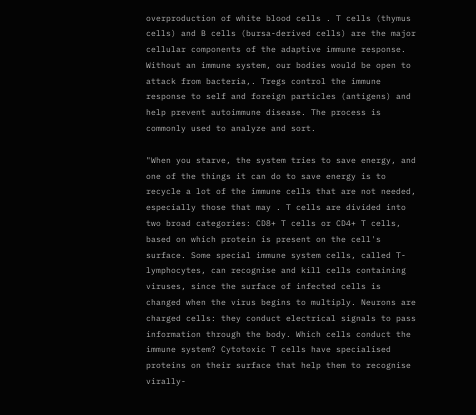overproduction of white blood cells . T cells (thymus cells) and B cells (bursa-derived cells) are the major cellular components of the adaptive immune response. Without an immune system, our bodies would be open to attack from bacteria,. Tregs control the immune response to self and foreign particles (antigens) and help prevent autoimmune disease. The process is commonly used to analyze and sort.

"When you starve, the system tries to save energy, and one of the things it can do to save energy is to recycle a lot of the immune cells that are not needed, especially those that may . T cells are divided into two broad categories: CD8+ T cells or CD4+ T cells, based on which protein is present on the cell's surface. Some special immune system cells, called T-lymphocytes, can recognise and kill cells containing viruses, since the surface of infected cells is changed when the virus begins to multiply. Neurons are charged cells: they conduct electrical signals to pass information through the body. Which cells conduct the immune system? Cytotoxic T cells have specialised proteins on their surface that help them to recognise virally-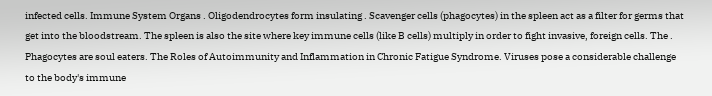infected cells. Immune System Organs . Oligodendrocytes form insulating . Scavenger cells (phagocytes) in the spleen act as a filter for germs that get into the bloodstream. The spleen is also the site where key immune cells (like B cells) multiply in order to fight invasive, foreign cells. The . Phagocytes are soul eaters. The Roles of Autoimmunity and Inflammation in Chronic Fatigue Syndrome. Viruses pose a considerable challenge to the body's immune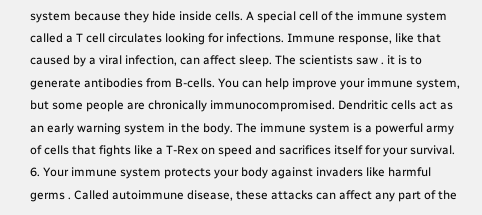system because they hide inside cells. A special cell of the immune system called a T cell circulates looking for infections. Immune response, like that caused by a viral infection, can affect sleep. The scientists saw . it is to generate antibodies from B-cells. You can help improve your immune system, but some people are chronically immunocompromised. Dendritic cells act as an early warning system in the body. The immune system is a powerful army of cells that fights like a T-Rex on speed and sacrifices itself for your survival. 6. Your immune system protects your body against invaders like harmful germs . Called autoimmune disease, these attacks can affect any part of the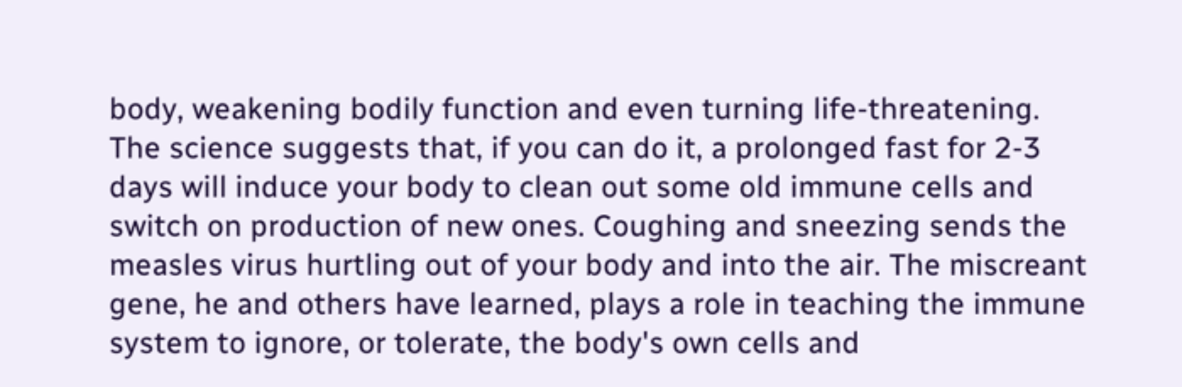body, weakening bodily function and even turning life-threatening. The science suggests that, if you can do it, a prolonged fast for 2-3 days will induce your body to clean out some old immune cells and switch on production of new ones. Coughing and sneezing sends the measles virus hurtling out of your body and into the air. The miscreant gene, he and others have learned, plays a role in teaching the immune system to ignore, or tolerate, the body's own cells and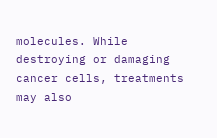molecules. While destroying or damaging cancer cells, treatments may also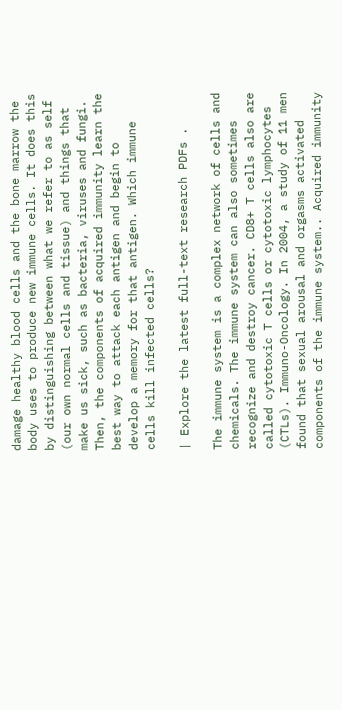damage healthy blood cells and the bone marrow the body uses to produce new immune cells. It does this by distinguishing between what we refer to as self (our own normal cells and tissue) and things that make us sick, such as bacteria, viruses and fungi. Then, the components of acquired immunity learn the best way to attack each antigen and begin to develop a memory for that antigen. Which immune cells kill infected cells?

| Explore the latest full-text research PDFs .

The immune system is a complex network of cells and chemicals. The immune system can also sometimes recognize and destroy cancer. CD8+ T cells also are called cytotoxic T cells or cytotoxic lymphocytes (CTLs). Immuno-Oncology. In 2004, a study of 11 men found that sexual arousal and orgasms activated components of the immune system.. Acquired immunity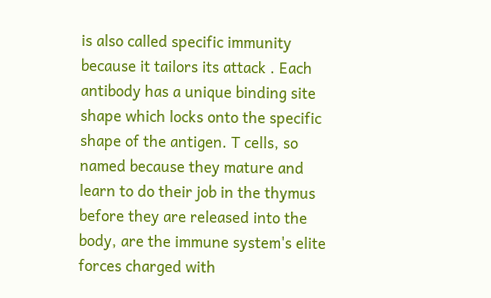is also called specific immunity because it tailors its attack . Each antibody has a unique binding site shape which locks onto the specific shape of the antigen. T cells, so named because they mature and learn to do their job in the thymus before they are released into the body, are the immune system's elite forces charged with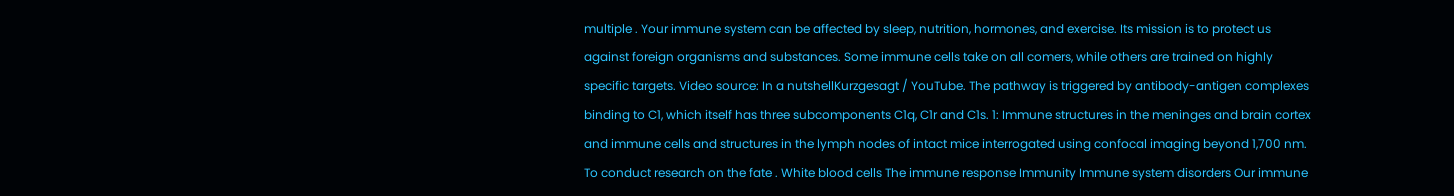multiple . Your immune system can be affected by sleep, nutrition, hormones, and exercise. Its mission is to protect us against foreign organisms and substances. Some immune cells take on all comers, while others are trained on highly specific targets. Video source: In a nutshellKurzgesagt / YouTube. The pathway is triggered by antibody-antigen complexes binding to C1, which itself has three subcomponents C1q, C1r and C1s. 1: Immune structures in the meninges and brain cortex and immune cells and structures in the lymph nodes of intact mice interrogated using confocal imaging beyond 1,700 nm. To conduct research on the fate . White blood cells The immune response Immunity Immune system disorders Our immune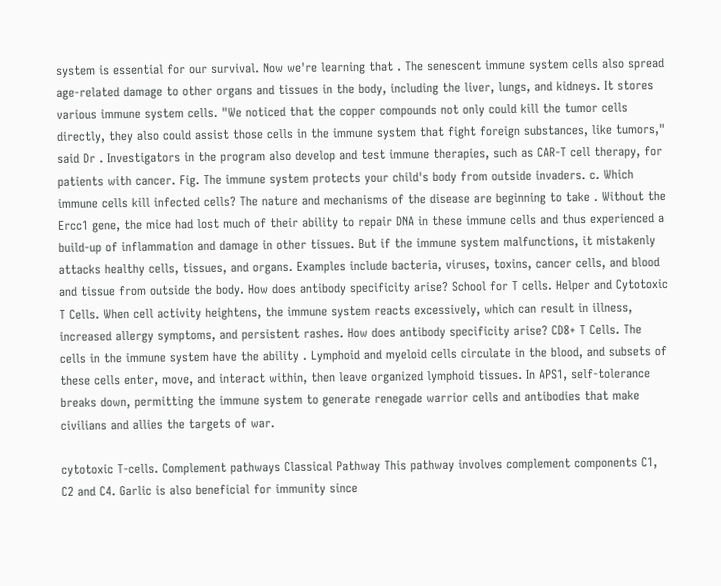system is essential for our survival. Now we're learning that . The senescent immune system cells also spread age-related damage to other organs and tissues in the body, including the liver, lungs, and kidneys. It stores various immune system cells. "We noticed that the copper compounds not only could kill the tumor cells directly, they also could assist those cells in the immune system that fight foreign substances, like tumors," said Dr . Investigators in the program also develop and test immune therapies, such as CAR-T cell therapy, for patients with cancer. Fig. The immune system protects your child's body from outside invaders. c. Which immune cells kill infected cells? The nature and mechanisms of the disease are beginning to take . Without the Ercc1 gene, the mice had lost much of their ability to repair DNA in these immune cells and thus experienced a build-up of inflammation and damage in other tissues. But if the immune system malfunctions, it mistakenly attacks healthy cells, tissues, and organs. Examples include bacteria, viruses, toxins, cancer cells, and blood and tissue from outside the body. How does antibody specificity arise? School for T cells. Helper and Cytotoxic T Cells. When cell activity heightens, the immune system reacts excessively, which can result in illness, increased allergy symptoms, and persistent rashes. How does antibody specificity arise? CD8+ T Cells. The cells in the immune system have the ability . Lymphoid and myeloid cells circulate in the blood, and subsets of these cells enter, move, and interact within, then leave organized lymphoid tissues. In APS1, self-tolerance breaks down, permitting the immune system to generate renegade warrior cells and antibodies that make civilians and allies the targets of war.

cytotoxic T-cells. Complement pathways Classical Pathway This pathway involves complement components C1, C2 and C4. Garlic is also beneficial for immunity since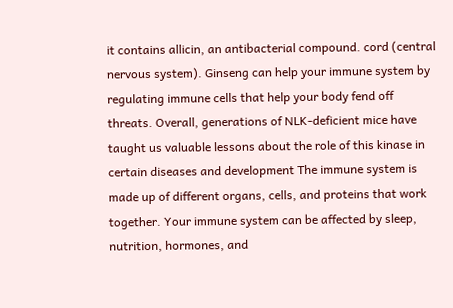it contains allicin, an antibacterial compound. cord (central nervous system). Ginseng can help your immune system by regulating immune cells that help your body fend off threats. Overall, generations of NLK-deficient mice have taught us valuable lessons about the role of this kinase in certain diseases and development The immune system is made up of different organs, cells, and proteins that work together. Your immune system can be affected by sleep, nutrition, hormones, and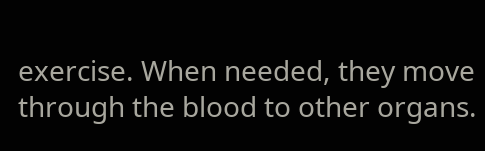exercise. When needed, they move through the blood to other organs.